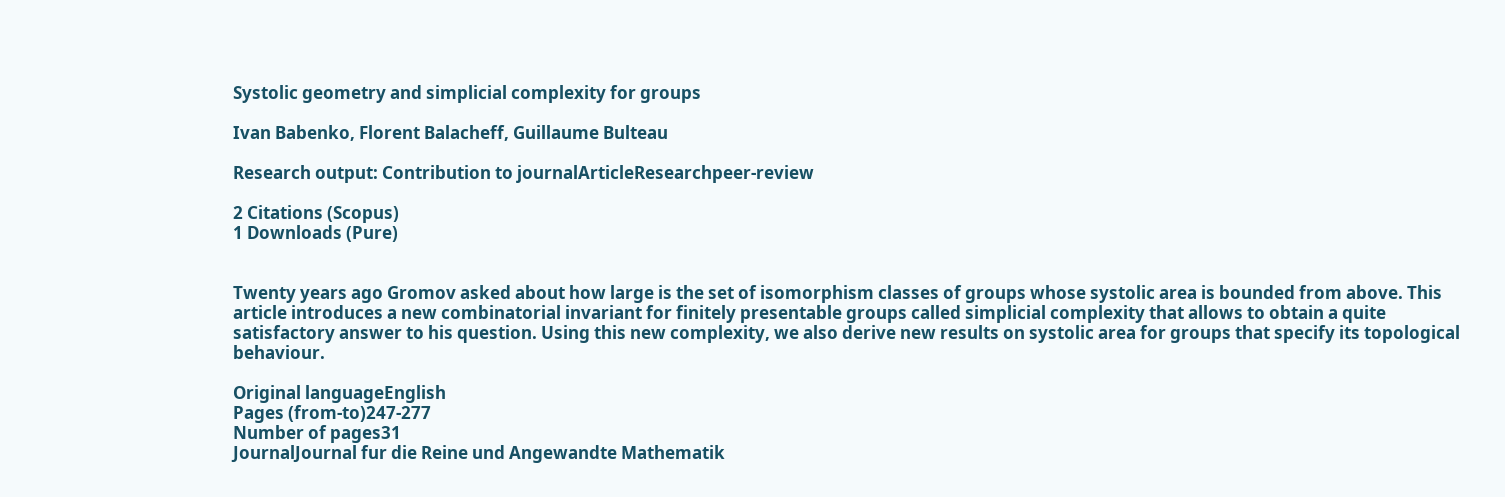Systolic geometry and simplicial complexity for groups

Ivan Babenko, Florent Balacheff, Guillaume Bulteau

Research output: Contribution to journalArticleResearchpeer-review

2 Citations (Scopus)
1 Downloads (Pure)


Twenty years ago Gromov asked about how large is the set of isomorphism classes of groups whose systolic area is bounded from above. This article introduces a new combinatorial invariant for finitely presentable groups called simplicial complexity that allows to obtain a quite satisfactory answer to his question. Using this new complexity, we also derive new results on systolic area for groups that specify its topological behaviour.

Original languageEnglish
Pages (from-to)247-277
Number of pages31
JournalJournal fur die Reine und Angewandte Mathematik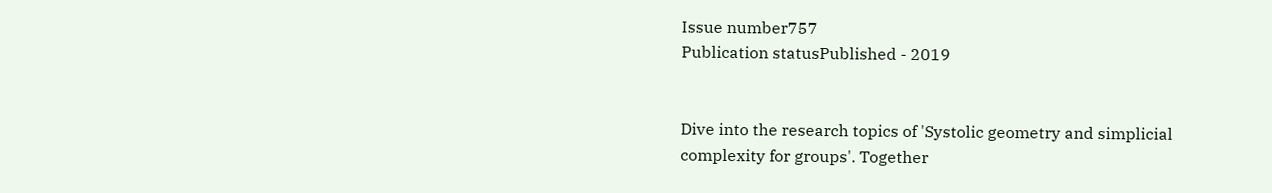Issue number757
Publication statusPublished - 2019


Dive into the research topics of 'Systolic geometry and simplicial complexity for groups'. Together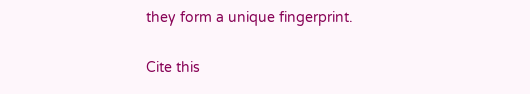they form a unique fingerprint.

Cite this